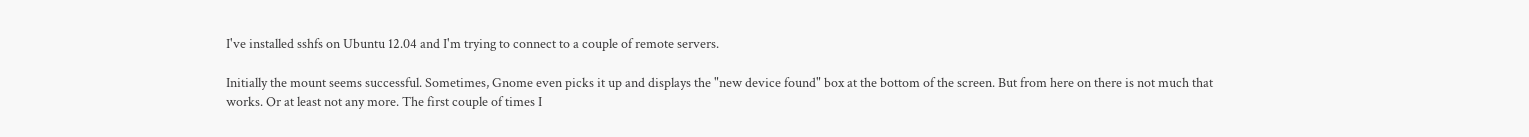I've installed sshfs on Ubuntu 12.04 and I'm trying to connect to a couple of remote servers.

Initially the mount seems successful. Sometimes, Gnome even picks it up and displays the "new device found" box at the bottom of the screen. But from here on there is not much that works. Or at least not any more. The first couple of times I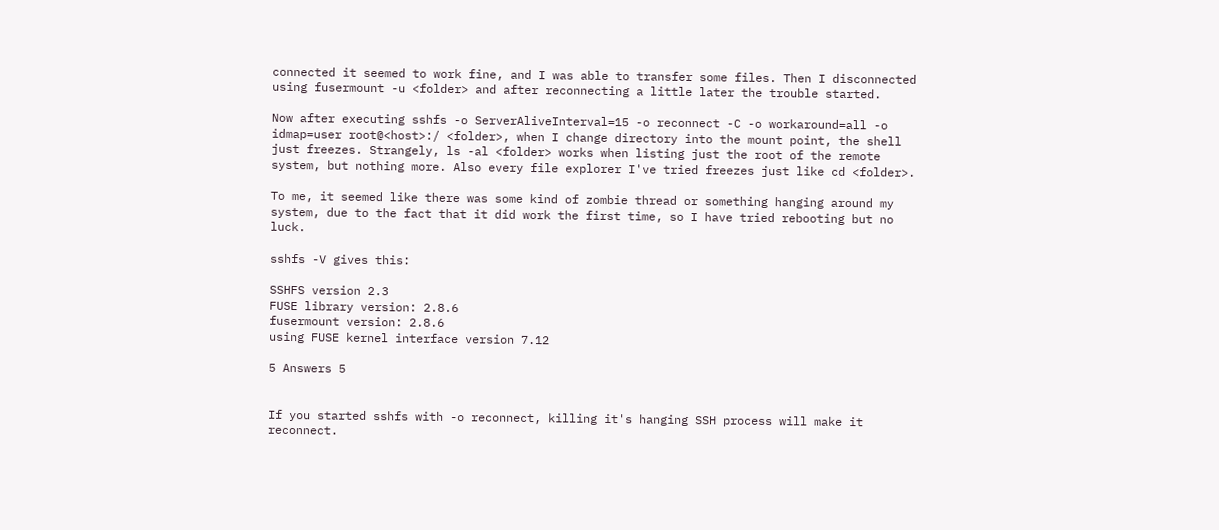connected it seemed to work fine, and I was able to transfer some files. Then I disconnected using fusermount -u <folder> and after reconnecting a little later the trouble started.

Now after executing sshfs -o ServerAliveInterval=15 -o reconnect -C -o workaround=all -o idmap=user root@<host>:/ <folder>, when I change directory into the mount point, the shell just freezes. Strangely, ls -al <folder> works when listing just the root of the remote system, but nothing more. Also every file explorer I've tried freezes just like cd <folder>.

To me, it seemed like there was some kind of zombie thread or something hanging around my system, due to the fact that it did work the first time, so I have tried rebooting but no luck.

sshfs -V gives this:

SSHFS version 2.3
FUSE library version: 2.8.6
fusermount version: 2.8.6
using FUSE kernel interface version 7.12

5 Answers 5


If you started sshfs with -o reconnect, killing it's hanging SSH process will make it reconnect.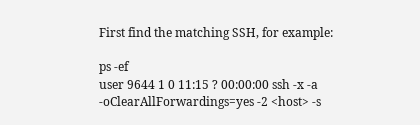First find the matching SSH, for example:

ps -ef
user 9644 1 0 11:15 ? 00:00:00 ssh -x -a -oClearAllForwardings=yes -2 <host> -s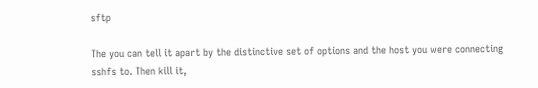sftp

The you can tell it apart by the distinctive set of options and the host you were connecting sshfs to. Then kill it,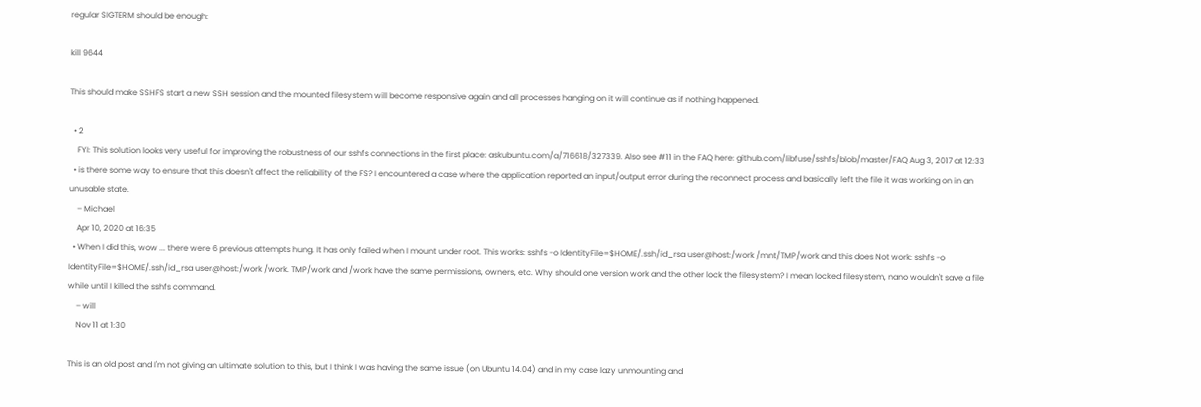regular SIGTERM should be enough:

kill 9644

This should make SSHFS start a new SSH session and the mounted filesystem will become responsive again and all processes hanging on it will continue as if nothing happened.

  • 2
    FYI: This solution looks very useful for improving the robustness of our sshfs connections in the first place: askubuntu.com/a/716618/327339. Also see #11 in the FAQ here: github.com/libfuse/sshfs/blob/master/FAQ Aug 3, 2017 at 12:33
  • is there some way to ensure that this doesn't affect the reliability of the FS? I encountered a case where the application reported an input/output error during the reconnect process and basically left the file it was working on in an unusable state.
    – Michael
    Apr 10, 2020 at 16:35
  • When I did this, wow ... there were 6 previous attempts hung. It has only failed when I mount under root. This works: sshfs -o IdentityFile=$HOME/.ssh/id_rsa user@host:/work /mnt/TMP/work and this does Not work: sshfs -o IdentityFile=$HOME/.ssh/id_rsa user@host:/work /work. TMP/work and /work have the same permissions, owners, etc. Why should one version work and the other lock the filesystem? I mean locked filesystem, nano wouldn't save a file while until I killed the sshfs command.
    – will
    Nov 11 at 1:30

This is an old post and I'm not giving an ultimate solution to this, but I think I was having the same issue (on Ubuntu 14.04) and in my case lazy unmounting and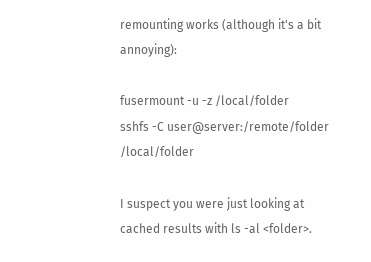remounting works (although it's a bit annoying):

fusermount -u -z /local/folder
sshfs -C user@server:/remote/folder /local/folder

I suspect you were just looking at cached results with ls -al <folder>.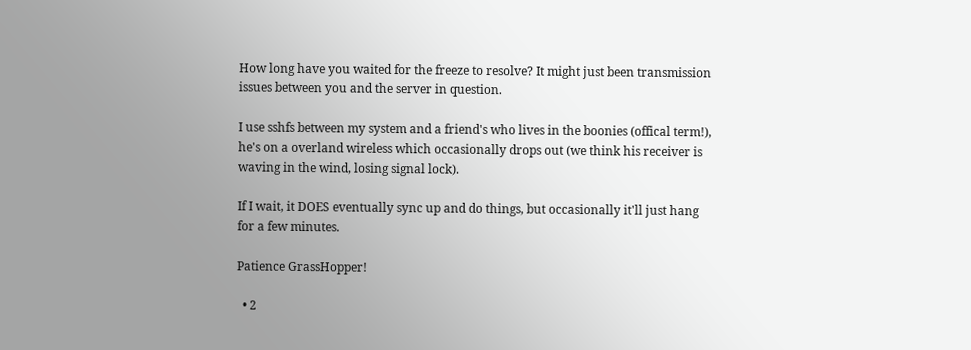How long have you waited for the freeze to resolve? It might just been transmission issues between you and the server in question.

I use sshfs between my system and a friend's who lives in the boonies (offical term!), he's on a overland wireless which occasionally drops out (we think his receiver is waving in the wind, losing signal lock).

If I wait, it DOES eventually sync up and do things, but occasionally it'll just hang for a few minutes.

Patience GrassHopper!

  • 2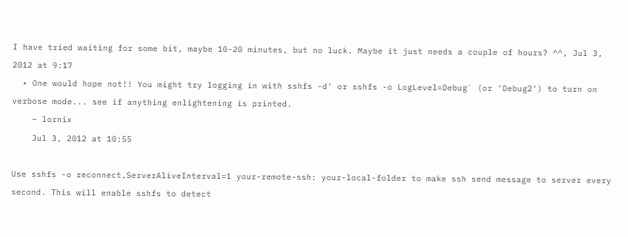I have tried waiting for some bit, maybe 10-20 minutes, but no luck. Maybe it just needs a couple of hours? ^^, Jul 3, 2012 at 9:17
  • One would hope not!! You might try logging in with sshfs -d' or sshfs -o LogLevel=Debug` (or 'Debug2') to turn on verbose mode... see if anything enlightening is printed.
    – lornix
    Jul 3, 2012 at 10:55

Use sshfs -o reconnect,ServerAliveInterval=1 your-remote-ssh: your-local-folder to make ssh send message to server every second. This will enable sshfs to detect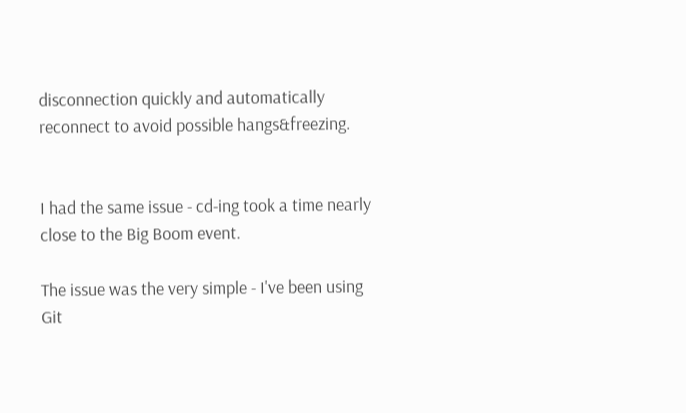disconnection quickly and automatically reconnect to avoid possible hangs&freezing.


I had the same issue - cd-ing took a time nearly close to the Big Boom event.

The issue was the very simple - I've been using Git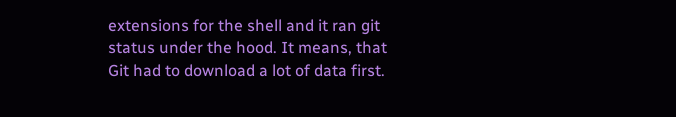extensions for the shell and it ran git status under the hood. It means, that Git had to download a lot of data first.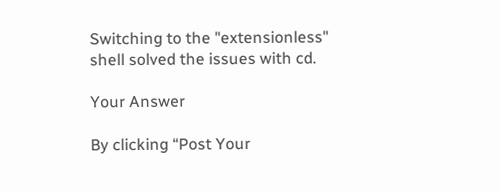Switching to the "extensionless" shell solved the issues with cd.

Your Answer

By clicking “Post Your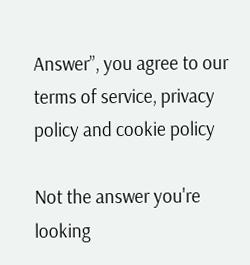Answer”, you agree to our terms of service, privacy policy and cookie policy

Not the answer you're looking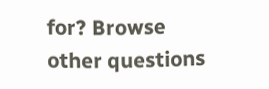for? Browse other questions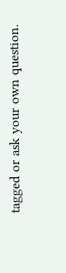tagged or ask your own question.